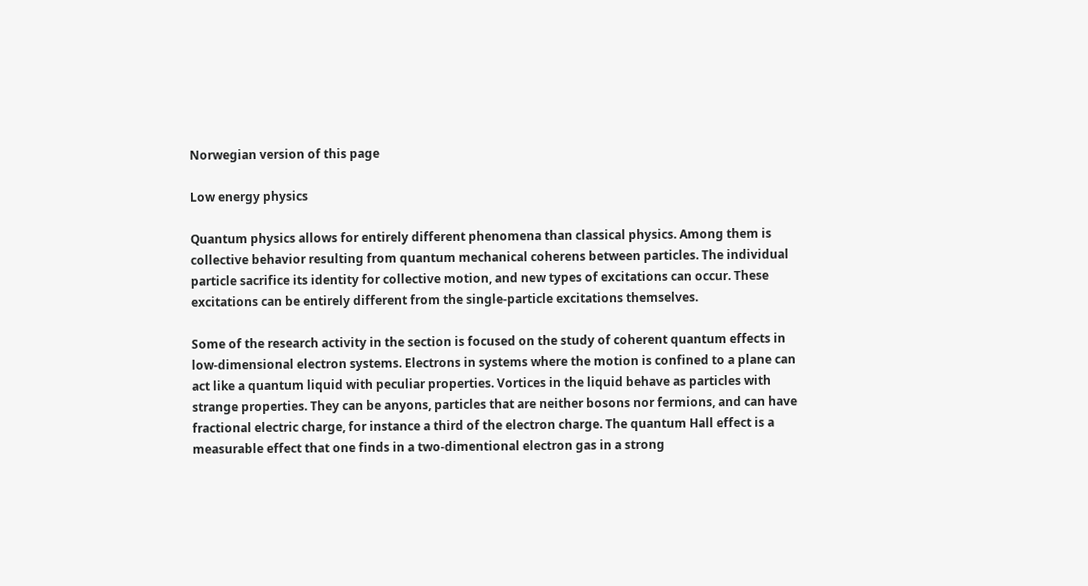Norwegian version of this page

Low energy physics

Quantum physics allows for entirely different phenomena than classical physics. Among them is collective behavior resulting from quantum mechanical coherens between particles. The individual particle sacrifice its identity for collective motion, and new types of excitations can occur. These excitations can be entirely different from the single-particle excitations themselves.

Some of the research activity in the section is focused on the study of coherent quantum effects in low-dimensional electron systems. Electrons in systems where the motion is confined to a plane can act like a quantum liquid with peculiar properties. Vortices in the liquid behave as particles with strange properties. They can be anyons, particles that are neither bosons nor fermions, and can have fractional electric charge, for instance a third of the electron charge. The quantum Hall effect is a measurable effect that one finds in a two-dimentional electron gas in a strong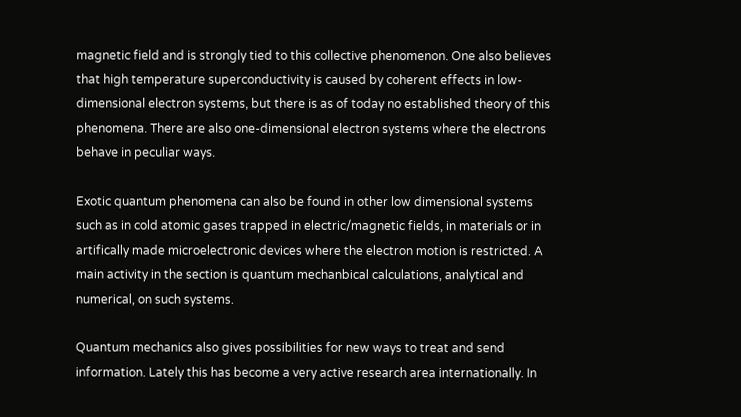magnetic field and is strongly tied to this collective phenomenon. One also believes that high temperature superconductivity is caused by coherent effects in low-dimensional electron systems, but there is as of today no established theory of this phenomena. There are also one-dimensional electron systems where the electrons behave in peculiar ways.

Exotic quantum phenomena can also be found in other low dimensional systems such as in cold atomic gases trapped in electric/magnetic fields, in materials or in artifically made microelectronic devices where the electron motion is restricted. A main activity in the section is quantum mechanbical calculations, analytical and numerical, on such systems.

Quantum mechanics also gives possibilities for new ways to treat and send information. Lately this has become a very active research area internationally. In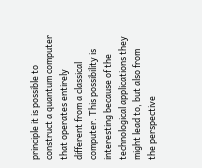principle it is possible to construct a quantum computer that operates entirely different from a classical computer. This possibility is interesting because of the technological applications they might lead to, but also from the perspective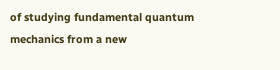of studying fundamental quantum mechanics from a new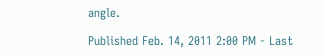angle.

Published Feb. 14, 2011 2:00 PM - Last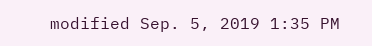modified Sep. 5, 2019 1:35 PM